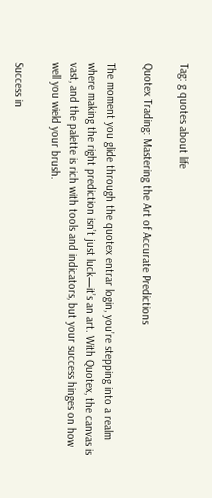Tag: g quotes about life

Quotex Trading: Mastering the Art of Accurate Predictions

The moment you glide through the quotex entrar login, you’re stepping into a realm where making the right prediction isn’t just luck—it’s an art. With Quotex, the canvas is vast, and the palette is rich with tools and indicators, but your success hinges on how well you wield your brush.

Success in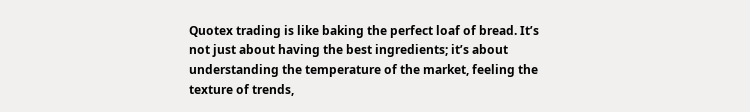Quotex trading is like baking the perfect loaf of bread. It’s not just about having the best ingredients; it’s about understanding the temperature of the market, feeling the texture of trends,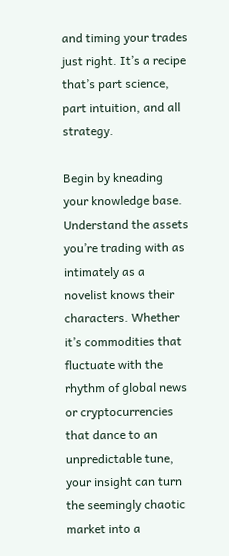and timing your trades just right. It’s a recipe that’s part science, part intuition, and all strategy.

Begin by kneading your knowledge base. Understand the assets you’re trading with as intimately as a novelist knows their characters. Whether it’s commodities that fluctuate with the rhythm of global news or cryptocurrencies that dance to an unpredictable tune, your insight can turn the seemingly chaotic market into a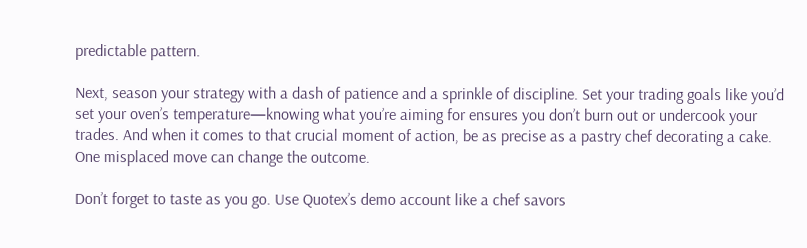predictable pattern.

Next, season your strategy with a dash of patience and a sprinkle of discipline. Set your trading goals like you’d set your oven’s temperature—knowing what you’re aiming for ensures you don’t burn out or undercook your trades. And when it comes to that crucial moment of action, be as precise as a pastry chef decorating a cake. One misplaced move can change the outcome.

Don’t forget to taste as you go. Use Quotex’s demo account like a chef savors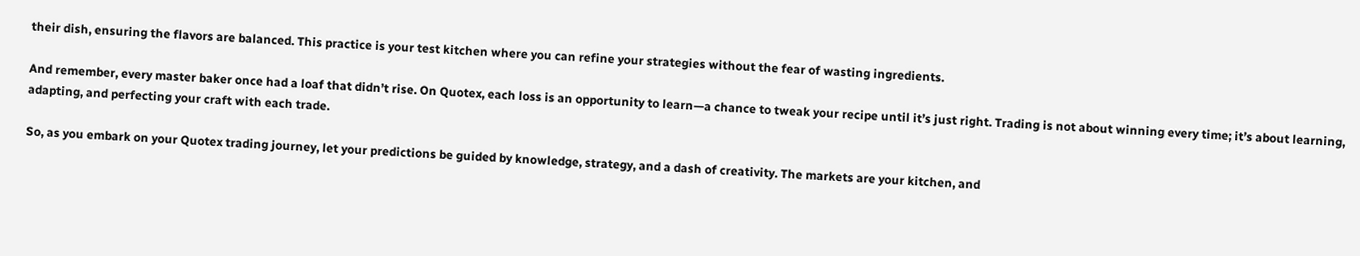their dish, ensuring the flavors are balanced. This practice is your test kitchen where you can refine your strategies without the fear of wasting ingredients.

And remember, every master baker once had a loaf that didn’t rise. On Quotex, each loss is an opportunity to learn—a chance to tweak your recipe until it’s just right. Trading is not about winning every time; it’s about learning, adapting, and perfecting your craft with each trade.

So, as you embark on your Quotex trading journey, let your predictions be guided by knowledge, strategy, and a dash of creativity. The markets are your kitchen, and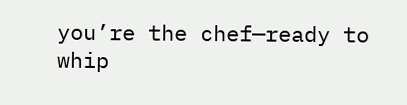you’re the chef—ready to whip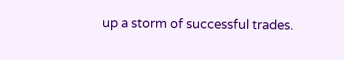up a storm of successful trades.